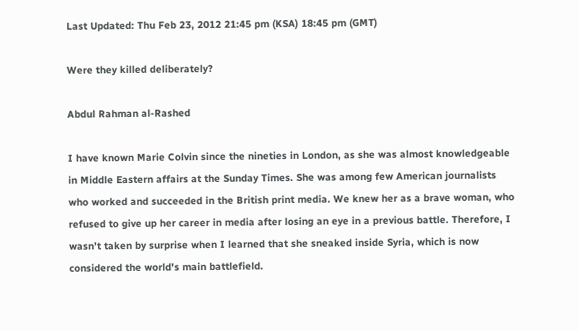Last Updated: Thu Feb 23, 2012 21:45 pm (KSA) 18:45 pm (GMT)

Were they killed deliberately?

Abdul Rahman al-Rashed

I have known Marie Colvin since the nineties in London, as she was almost knowledgeable in Middle Eastern affairs at the Sunday Times. She was among few American journalists who worked and succeeded in the British print media. We knew her as a brave woman, who refused to give up her career in media after losing an eye in a previous battle. Therefore, I wasn’t taken by surprise when I learned that she sneaked inside Syria, which is now considered the world's main battlefield.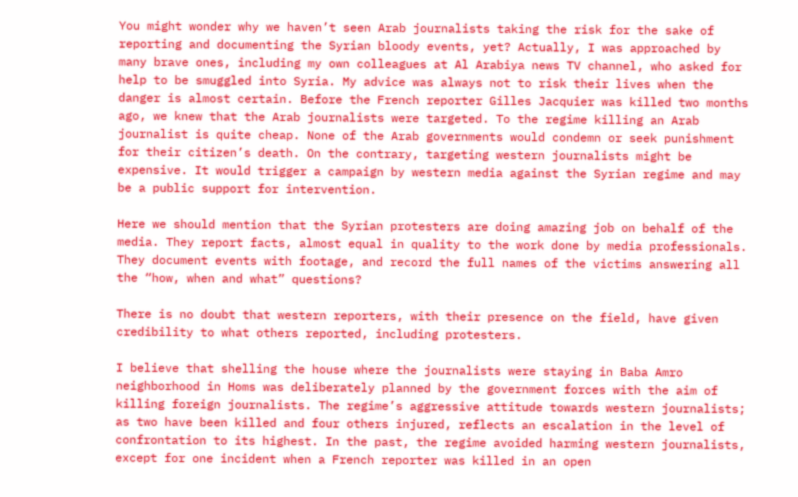You might wonder why we haven’t seen Arab journalists taking the risk for the sake of reporting and documenting the Syrian bloody events, yet? Actually, I was approached by many brave ones, including my own colleagues at Al Arabiya news TV channel, who asked for help to be smuggled into Syria. My advice was always not to risk their lives when the danger is almost certain. Before the French reporter Gilles Jacquier was killed two months ago, we knew that the Arab journalists were targeted. To the regime killing an Arab journalist is quite cheap. None of the Arab governments would condemn or seek punishment for their citizen’s death. On the contrary, targeting western journalists might be expensive. It would trigger a campaign by western media against the Syrian regime and may be a public support for intervention.

Here we should mention that the Syrian protesters are doing amazing job on behalf of the media. They report facts, almost equal in quality to the work done by media professionals. They document events with footage, and record the full names of the victims answering all the “how, when and what” questions?

There is no doubt that western reporters, with their presence on the field, have given credibility to what others reported, including protesters.

I believe that shelling the house where the journalists were staying in Baba Amro neighborhood in Homs was deliberately planned by the government forces with the aim of killing foreign journalists. The regime’s aggressive attitude towards western journalists; as two have been killed and four others injured, reflects an escalation in the level of confrontation to its highest. In the past, the regime avoided harming western journalists, except for one incident when a French reporter was killed in an open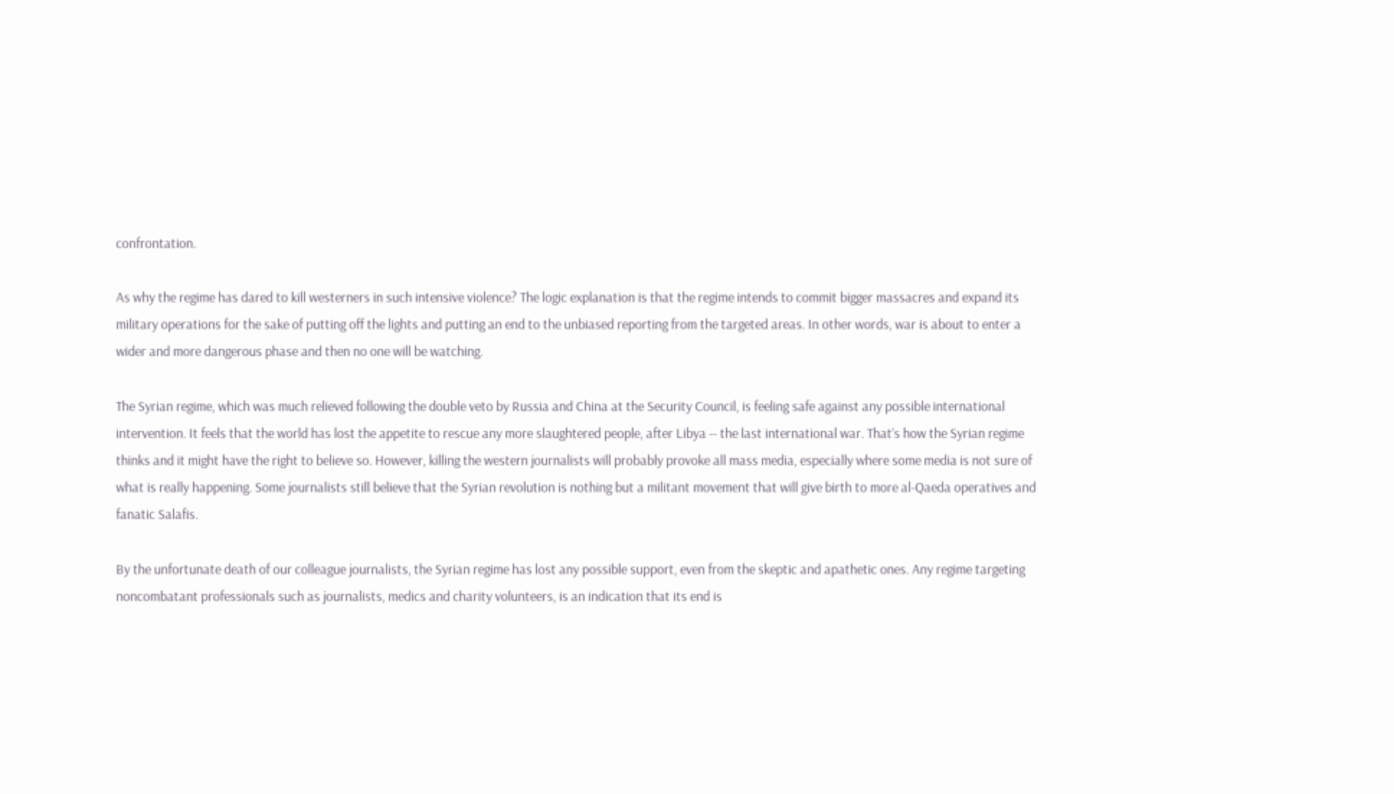confrontation.

As why the regime has dared to kill westerners in such intensive violence? The logic explanation is that the regime intends to commit bigger massacres and expand its military operations for the sake of putting off the lights and putting an end to the unbiased reporting from the targeted areas. In other words, war is about to enter a wider and more dangerous phase and then no one will be watching.

The Syrian regime, which was much relieved following the double veto by Russia and China at the Security Council, is feeling safe against any possible international intervention. It feels that the world has lost the appetite to rescue any more slaughtered people, after Libya -- the last international war. That’s how the Syrian regime thinks and it might have the right to believe so. However, killing the western journalists will probably provoke all mass media, especially where some media is not sure of what is really happening. Some journalists still believe that the Syrian revolution is nothing but a militant movement that will give birth to more al-Qaeda operatives and fanatic Salafis.

By the unfortunate death of our colleague journalists, the Syrian regime has lost any possible support, even from the skeptic and apathetic ones. Any regime targeting noncombatant professionals such as journalists, medics and charity volunteers, is an indication that its end is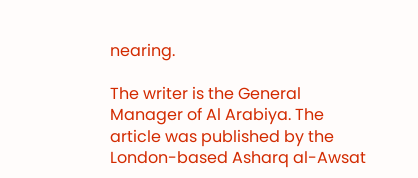nearing.

The writer is the General Manager of Al Arabiya. The article was published by the London-based Asharq al-Awsat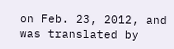on Feb. 23, 2012, and was translated by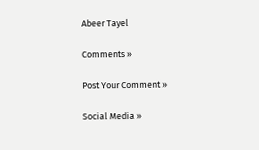Abeer Tayel

Comments »

Post Your Comment »

Social Media »